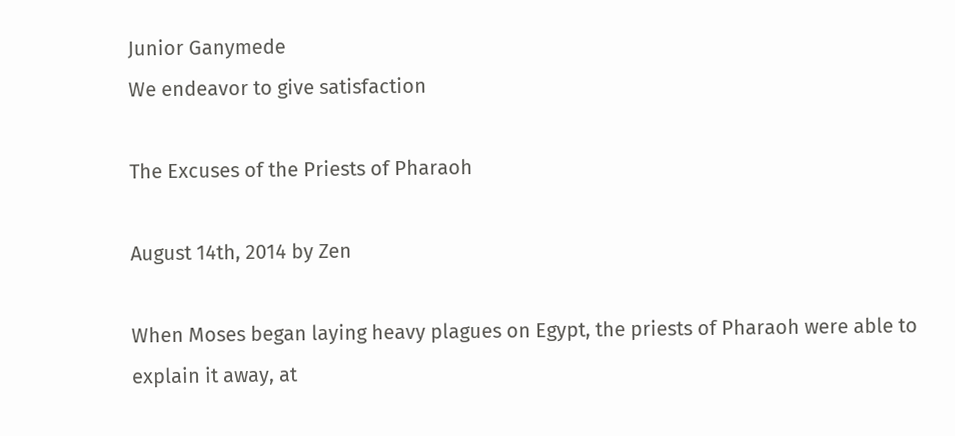Junior Ganymede
We endeavor to give satisfaction

The Excuses of the Priests of Pharaoh

August 14th, 2014 by Zen

When Moses began laying heavy plagues on Egypt, the priests of Pharaoh were able to explain it away, at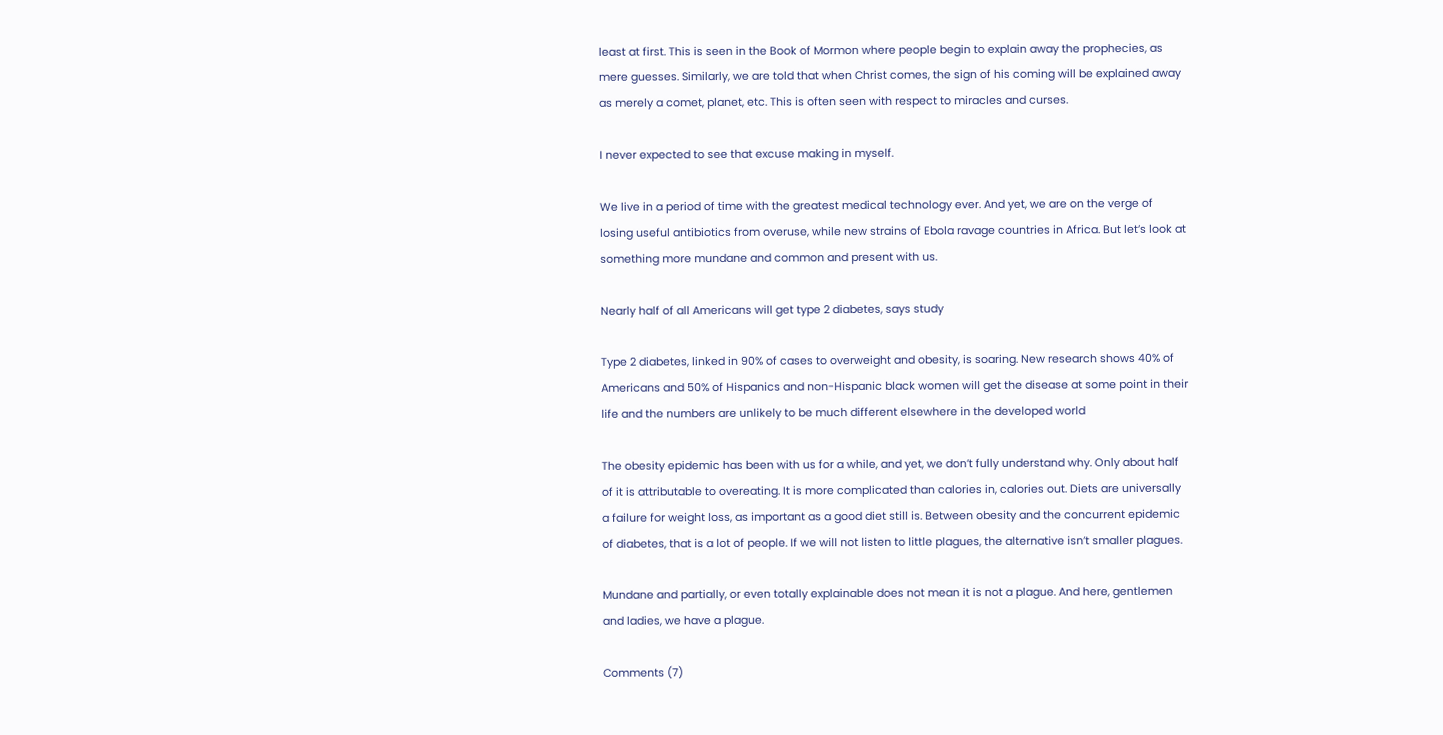least at first. This is seen in the Book of Mormon where people begin to explain away the prophecies, as mere guesses. Similarly, we are told that when Christ comes, the sign of his coming will be explained away as merely a comet, planet, etc. This is often seen with respect to miracles and curses.

I never expected to see that excuse making in myself.

We live in a period of time with the greatest medical technology ever. And yet, we are on the verge of losing useful antibiotics from overuse, while new strains of Ebola ravage countries in Africa. But let’s look at something more mundane and common and present with us.

Nearly half of all Americans will get type 2 diabetes, says study

Type 2 diabetes, linked in 90% of cases to overweight and obesity, is soaring. New research shows 40% of Americans and 50% of Hispanics and non-Hispanic black women will get the disease at some point in their life and the numbers are unlikely to be much different elsewhere in the developed world

The obesity epidemic has been with us for a while, and yet, we don’t fully understand why. Only about half of it is attributable to overeating. It is more complicated than calories in, calories out. Diets are universally a failure for weight loss, as important as a good diet still is. Between obesity and the concurrent epidemic of diabetes, that is a lot of people. If we will not listen to little plagues, the alternative isn’t smaller plagues.

Mundane and partially, or even totally explainable does not mean it is not a plague. And here, gentlemen and ladies, we have a plague.

Comments (7)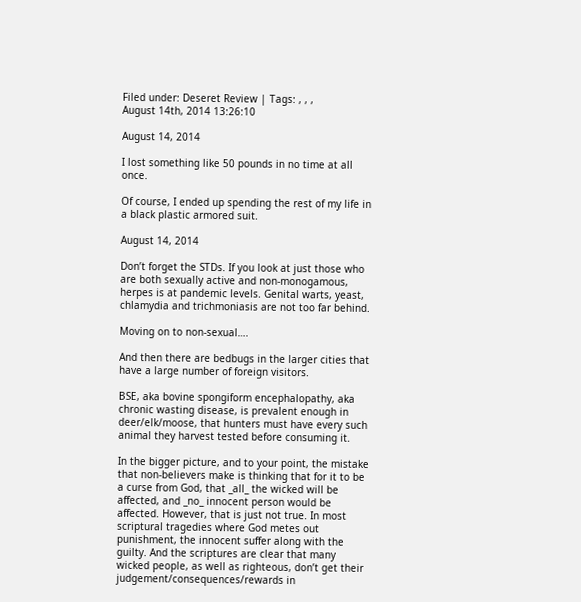Filed under: Deseret Review | Tags: , , ,
August 14th, 2014 13:26:10

August 14, 2014

I lost something like 50 pounds in no time at all once.

Of course, I ended up spending the rest of my life in a black plastic armored suit.

August 14, 2014

Don’t forget the STDs. If you look at just those who are both sexually active and non-monogamous, herpes is at pandemic levels. Genital warts, yeast, chlamydia and trichmoniasis are not too far behind.

Moving on to non-sexual….

And then there are bedbugs in the larger cities that have a large number of foreign visitors.

BSE, aka bovine spongiform encephalopathy, aka chronic wasting disease, is prevalent enough in deer/elk/moose, that hunters must have every such animal they harvest tested before consuming it.

In the bigger picture, and to your point, the mistake that non-believers make is thinking that for it to be a curse from God, that _all_ the wicked will be affected, and _no_ innocent person would be affected. However, that is just not true. In most scriptural tragedies where God metes out punishment, the innocent suffer along with the guilty. And the scriptures are clear that many wicked people, as well as righteous, don’t get their judgement/consequences/rewards in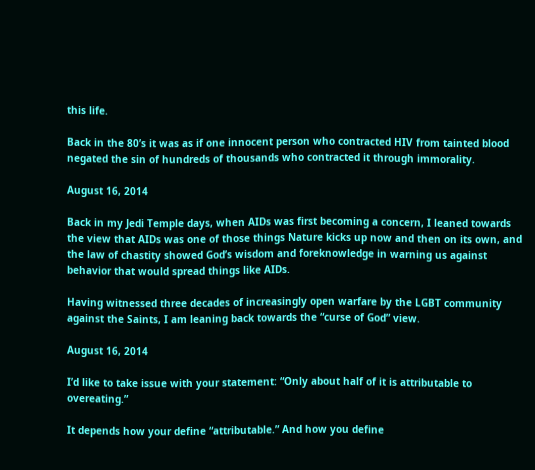this life.

Back in the 80’s it was as if one innocent person who contracted HIV from tainted blood negated the sin of hundreds of thousands who contracted it through immorality.

August 16, 2014

Back in my Jedi Temple days, when AIDs was first becoming a concern, I leaned towards the view that AIDs was one of those things Nature kicks up now and then on its own, and the law of chastity showed God’s wisdom and foreknowledge in warning us against behavior that would spread things like AIDs.

Having witnessed three decades of increasingly open warfare by the LGBT community against the Saints, I am leaning back towards the “curse of God” view.

August 16, 2014

I’d like to take issue with your statement: “Only about half of it is attributable to overeating.”

It depends how your define “attributable.” And how you define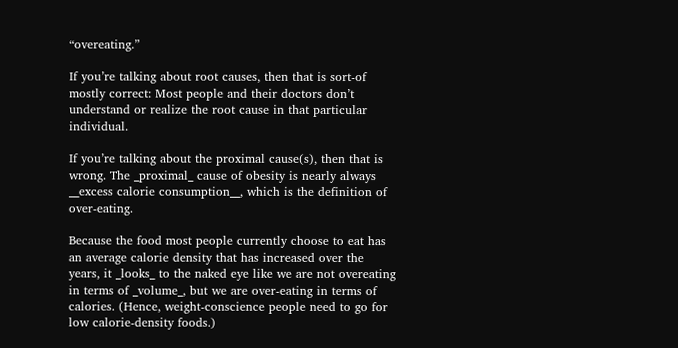“overeating.”

If you’re talking about root causes, then that is sort-of mostly correct: Most people and their doctors don’t understand or realize the root cause in that particular individual.

If you’re talking about the proximal cause(s), then that is wrong. The _proximal_ cause of obesity is nearly always __excess calorie consumption__, which is the definition of over-eating.

Because the food most people currently choose to eat has an average calorie density that has increased over the years, it _looks_ to the naked eye like we are not overeating in terms of _volume_, but we are over-eating in terms of calories. (Hence, weight-conscience people need to go for low calorie-density foods.)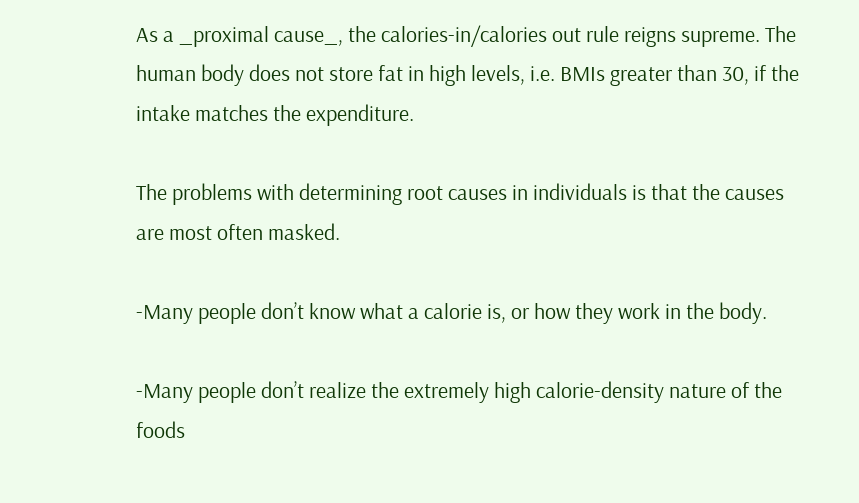As a _proximal cause_, the calories-in/calories out rule reigns supreme. The human body does not store fat in high levels, i.e. BMIs greater than 30, if the intake matches the expenditure.

The problems with determining root causes in individuals is that the causes are most often masked.

-Many people don’t know what a calorie is, or how they work in the body.

-Many people don’t realize the extremely high calorie-density nature of the foods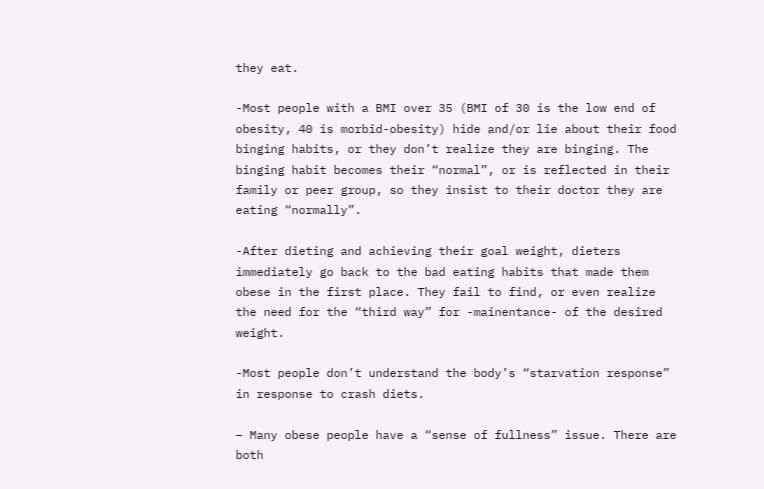they eat.

-Most people with a BMI over 35 (BMI of 30 is the low end of obesity, 40 is morbid-obesity) hide and/or lie about their food binging habits, or they don’t realize they are binging. The binging habit becomes their “normal”, or is reflected in their family or peer group, so they insist to their doctor they are eating “normally”.

-After dieting and achieving their goal weight, dieters immediately go back to the bad eating habits that made them obese in the first place. They fail to find, or even realize the need for the “third way” for -mainentance- of the desired weight.

-Most people don’t understand the body’s “starvation response” in response to crash diets.

– Many obese people have a “sense of fullness” issue. There are both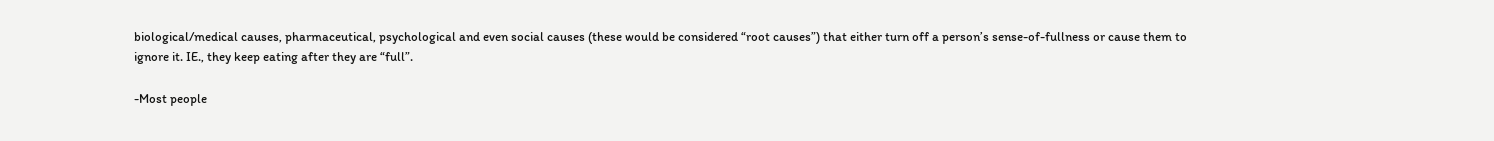biological/medical causes, pharmaceutical, psychological and even social causes (these would be considered “root causes”) that either turn off a person’s sense-of-fullness or cause them to ignore it. IE., they keep eating after they are “full”.

-Most people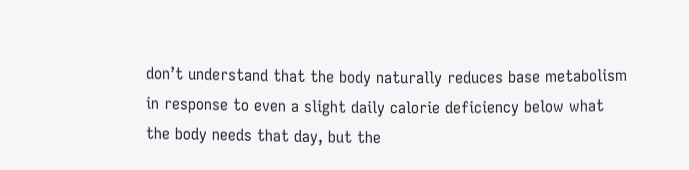don’t understand that the body naturally reduces base metabolism in response to even a slight daily calorie deficiency below what the body needs that day, but the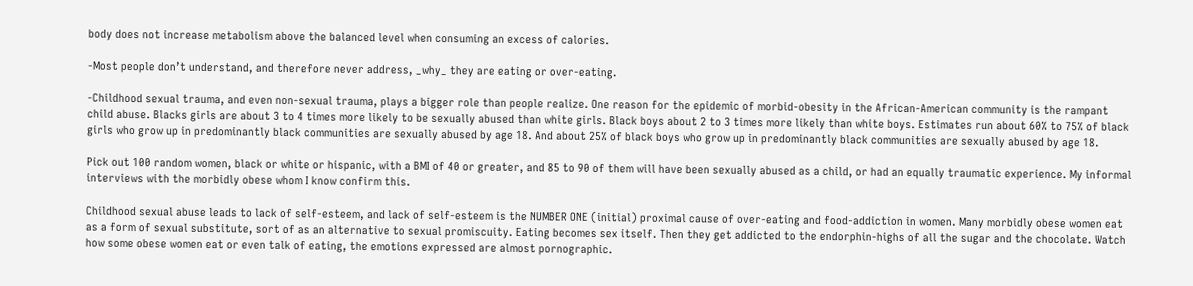body does not increase metabolism above the balanced level when consuming an excess of calories.

-Most people don’t understand, and therefore never address, _why_ they are eating or over-eating.

-Childhood sexual trauma, and even non-sexual trauma, plays a bigger role than people realize. One reason for the epidemic of morbid-obesity in the African-American community is the rampant child abuse. Blacks girls are about 3 to 4 times more likely to be sexually abused than white girls. Black boys about 2 to 3 times more likely than white boys. Estimates run about 60% to 75% of black girls who grow up in predominantly black communities are sexually abused by age 18. And about 25% of black boys who grow up in predominantly black communities are sexually abused by age 18.

Pick out 100 random women, black or white or hispanic, with a BMI of 40 or greater, and 85 to 90 of them will have been sexually abused as a child, or had an equally traumatic experience. My informal interviews with the morbidly obese whom I know confirm this.

Childhood sexual abuse leads to lack of self-esteem, and lack of self-esteem is the NUMBER ONE (initial) proximal cause of over-eating and food-addiction in women. Many morbidly obese women eat as a form of sexual substitute, sort of as an alternative to sexual promiscuity. Eating becomes sex itself. Then they get addicted to the endorphin-highs of all the sugar and the chocolate. Watch how some obese women eat or even talk of eating, the emotions expressed are almost pornographic.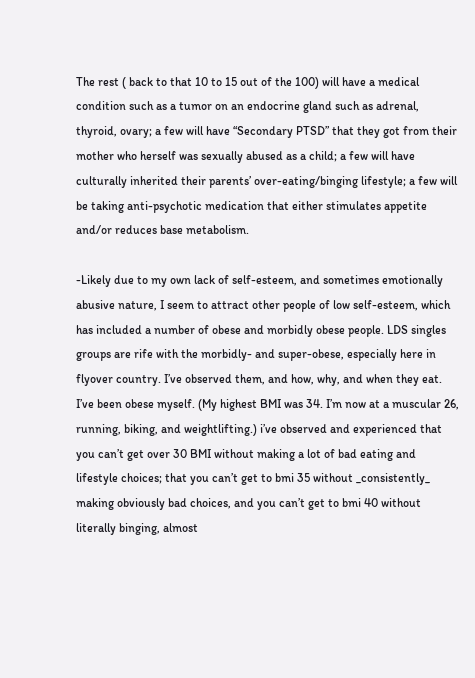The rest ( back to that 10 to 15 out of the 100) will have a medical condition such as a tumor on an endocrine gland such as adrenal, thyroid, ovary; a few will have “Secondary PTSD” that they got from their mother who herself was sexually abused as a child; a few will have culturally inherited their parents’ over-eating/binging lifestyle; a few will be taking anti-psychotic medication that either stimulates appetite and/or reduces base metabolism.

-Likely due to my own lack of self-esteem, and sometimes emotionally abusive nature, I seem to attract other people of low self-esteem, which has included a number of obese and morbidly obese people. LDS singles groups are rife with the morbidly- and super-obese, especially here in flyover country. I’ve observed them, and how, why, and when they eat. I’ve been obese myself. (My highest BMI was 34. I’m now at a muscular 26, running, biking, and weightlifting.) i’ve observed and experienced that you can’t get over 30 BMI without making a lot of bad eating and lifestyle choices; that you can’t get to bmi 35 without _consistently_ making obviously bad choices, and you can’t get to bmi 40 without literally binging, almost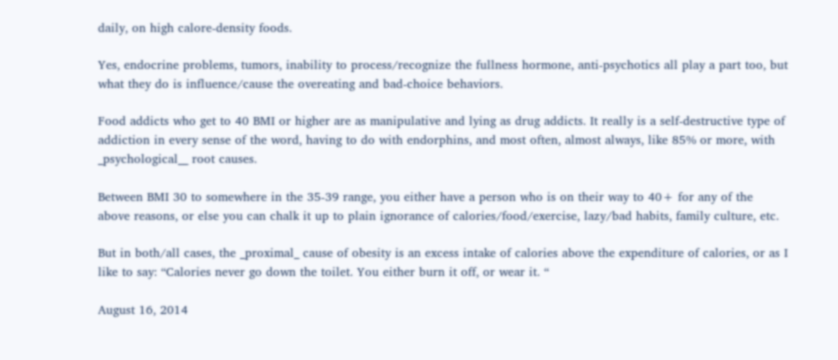daily, on high calore-density foods.

Yes, endocrine problems, tumors, inability to process/recognize the fullness hormone, anti-psychotics all play a part too, but what they do is influence/cause the overeating and bad-choice behaviors.

Food addicts who get to 40 BMI or higher are as manipulative and lying as drug addicts. It really is a self-destructive type of addiction in every sense of the word, having to do with endorphins, and most often, almost always, like 85% or more, with _psychological__ root causes.

Between BMI 30 to somewhere in the 35-39 range, you either have a person who is on their way to 40+ for any of the above reasons, or else you can chalk it up to plain ignorance of calories/food/exercise, lazy/bad habits, family culture, etc.

But in both/all cases, the _proximal_ cause of obesity is an excess intake of calories above the expenditure of calories, or as I like to say: “Calories never go down the toilet. You either burn it off, or wear it. “

August 16, 2014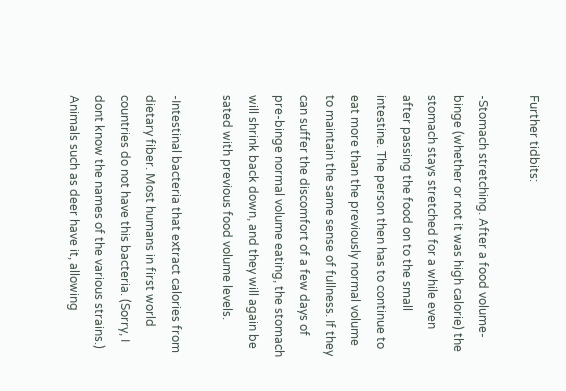Further tidbits:

-Stomach stretching. After a food volume-binge (whether or not it was high calorie) the stomach stays stretched for a while even after passing the food on to the small intestine. The person then has to continue to eat more than the previously normal volume to maintain the same sense of fullness. If they can suffer the discomfort of a few days of pre-binge normal volume eating, the stomach will shrink back down, and they will again be sated with previous food volume levels.

-Intestinal bacteria that extract calories from dietary fiber. Most humans in first world countries do not have this bacteria. (Sorry, I dont know the names of the various strains.) Animals such as deer have it, allowing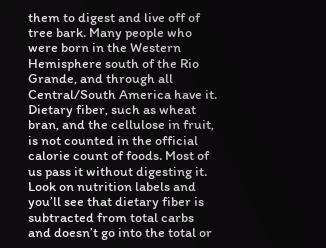them to digest and live off of tree bark. Many people who were born in the Western Hemisphere south of the Rio Grande, and through all Central/South America have it. Dietary fiber, such as wheat bran, and the cellulose in fruit, is not counted in the official calorie count of foods. Most of us pass it without digesting it. Look on nutrition labels and you’ll see that dietary fiber is subtracted from total carbs and doesn’t go into the total or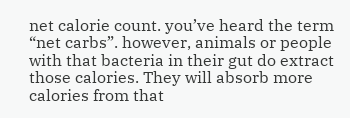net calorie count. you’ve heard the term “net carbs”. however, animals or people with that bacteria in their gut do extract those calories. They will absorb more calories from that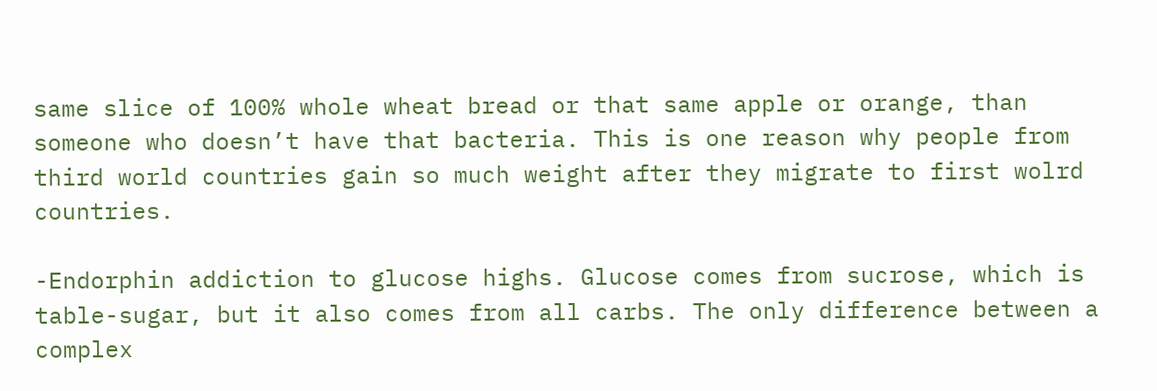same slice of 100% whole wheat bread or that same apple or orange, than someone who doesn’t have that bacteria. This is one reason why people from third world countries gain so much weight after they migrate to first wolrd countries.

-Endorphin addiction to glucose highs. Glucose comes from sucrose, which is table-sugar, but it also comes from all carbs. The only difference between a complex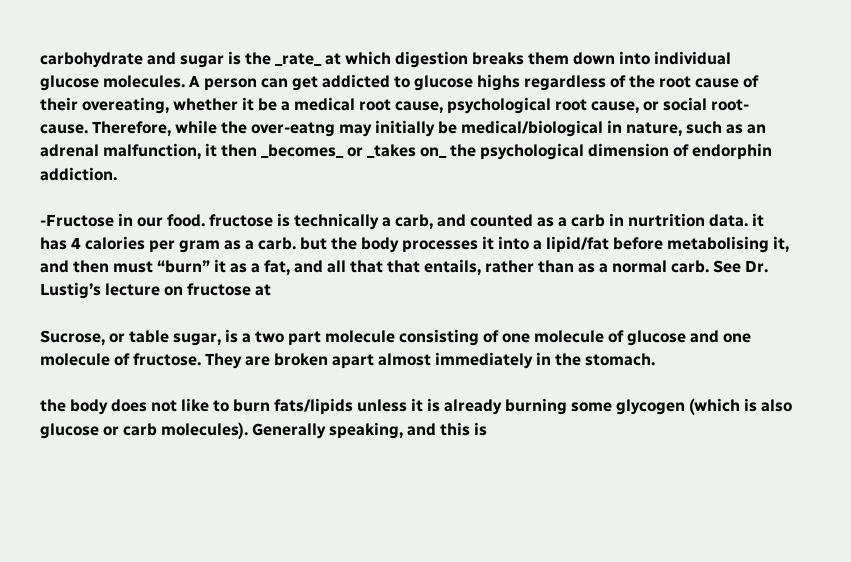carbohydrate and sugar is the _rate_ at which digestion breaks them down into individual glucose molecules. A person can get addicted to glucose highs regardless of the root cause of their overeating, whether it be a medical root cause, psychological root cause, or social root-cause. Therefore, while the over-eatng may initially be medical/biological in nature, such as an adrenal malfunction, it then _becomes_ or _takes on_ the psychological dimension of endorphin addiction.

-Fructose in our food. fructose is technically a carb, and counted as a carb in nurtrition data. it has 4 calories per gram as a carb. but the body processes it into a lipid/fat before metabolising it, and then must “burn” it as a fat, and all that that entails, rather than as a normal carb. See Dr. Lustig’s lecture on fructose at

Sucrose, or table sugar, is a two part molecule consisting of one molecule of glucose and one molecule of fructose. They are broken apart almost immediately in the stomach.

the body does not like to burn fats/lipids unless it is already burning some glycogen (which is also glucose or carb molecules). Generally speaking, and this is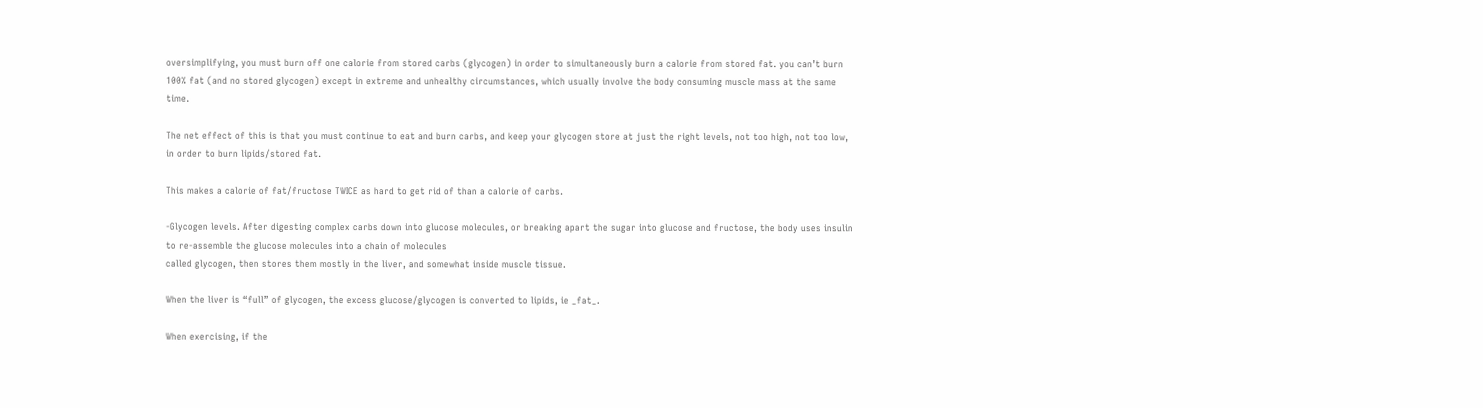oversimplifying, you must burn off one calorie from stored carbs (glycogen) in order to simultaneously burn a calorie from stored fat. you can’t burn 100% fat (and no stored glycogen) except in extreme and unhealthy circumstances, which usually involve the body consuming muscle mass at the same time.

The net effect of this is that you must continue to eat and burn carbs, and keep your glycogen store at just the right levels, not too high, not too low, in order to burn lipids/stored fat.

This makes a calorie of fat/fructose TWICE as hard to get rid of than a calorie of carbs.

-Glycogen levels. After digesting complex carbs down into glucose molecules, or breaking apart the sugar into glucose and fructose, the body uses insulin to re-assemble the glucose molecules into a chain of molecules
called glycogen, then stores them mostly in the liver, and somewhat inside muscle tissue.

When the liver is “full” of glycogen, the excess glucose/glycogen is converted to lipids, ie _fat_.

When exercising, if the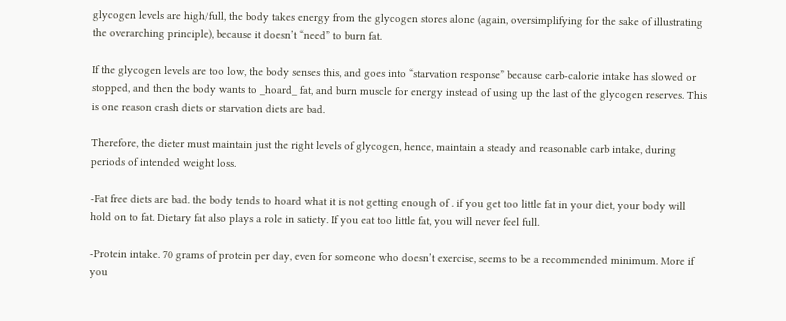glycogen levels are high/full, the body takes energy from the glycogen stores alone (again, oversimplifying for the sake of illustrating the overarching principle), because it doesn’t “need” to burn fat.

If the glycogen levels are too low, the body senses this, and goes into “starvation response” because carb-calorie intake has slowed or stopped, and then the body wants to _hoard_ fat, and burn muscle for energy instead of using up the last of the glycogen reserves. This is one reason crash diets or starvation diets are bad.

Therefore, the dieter must maintain just the right levels of glycogen, hence, maintain a steady and reasonable carb intake, during periods of intended weight loss.

-Fat free diets are bad. the body tends to hoard what it is not getting enough of . if you get too little fat in your diet, your body will hold on to fat. Dietary fat also plays a role in satiety. If you eat too little fat, you will never feel full.

-Protein intake. 70 grams of protein per day, even for someone who doesn’t exercise, seems to be a recommended minimum. More if you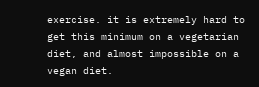exercise. it is extremely hard to get this minimum on a vegetarian diet, and almost impossible on a vegan diet.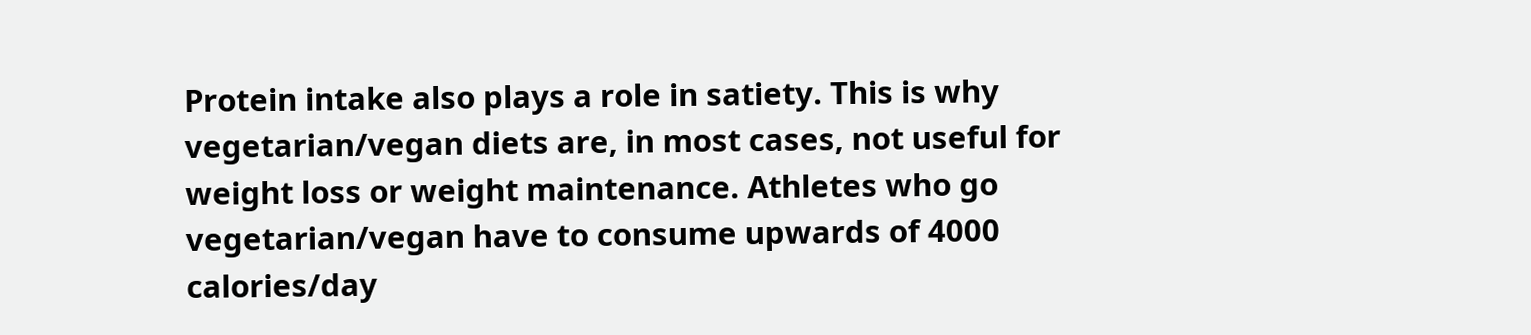Protein intake also plays a role in satiety. This is why vegetarian/vegan diets are, in most cases, not useful for weight loss or weight maintenance. Athletes who go vegetarian/vegan have to consume upwards of 4000 calories/day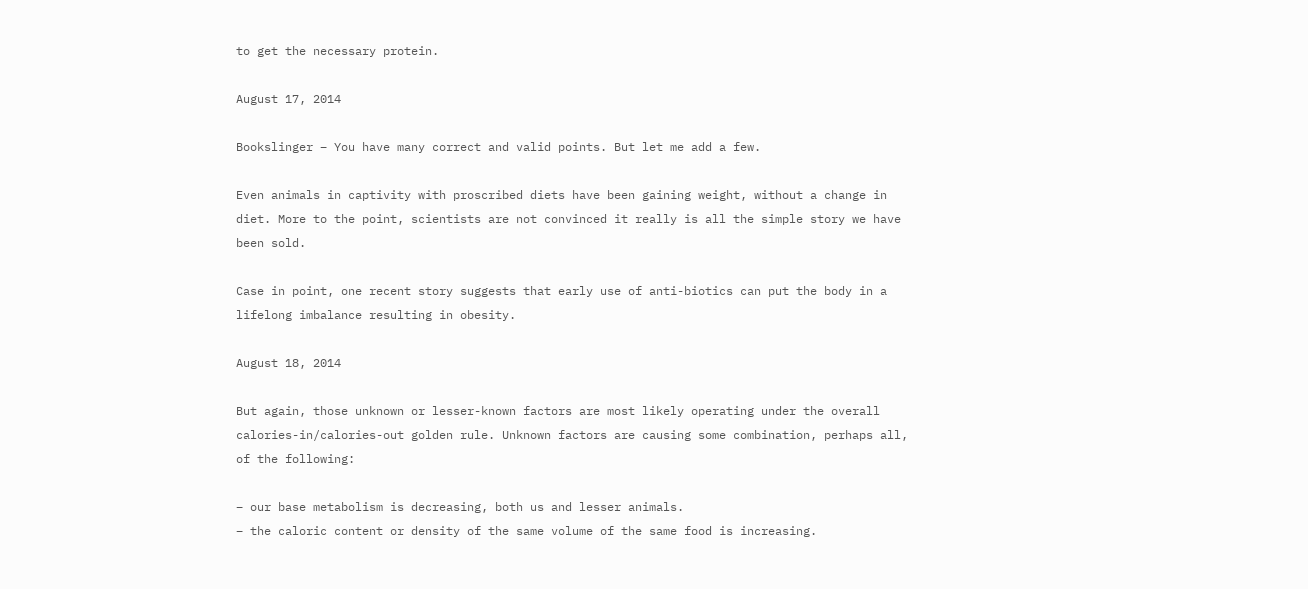to get the necessary protein.

August 17, 2014

Bookslinger – You have many correct and valid points. But let me add a few.

Even animals in captivity with proscribed diets have been gaining weight, without a change in diet. More to the point, scientists are not convinced it really is all the simple story we have been sold.

Case in point, one recent story suggests that early use of anti-biotics can put the body in a lifelong imbalance resulting in obesity.

August 18, 2014

But again, those unknown or lesser-known factors are most likely operating under the overall calories-in/calories-out golden rule. Unknown factors are causing some combination, perhaps all, of the following:

– our base metabolism is decreasing, both us and lesser animals.
– the caloric content or density of the same volume of the same food is increasing.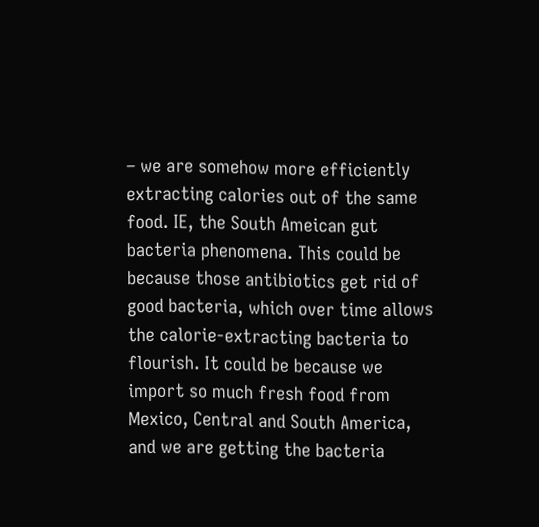– we are somehow more efficiently extracting calories out of the same food. IE, the South Ameican gut bacteria phenomena. This could be because those antibiotics get rid of good bacteria, which over time allows the calorie-extracting bacteria to flourish. It could be because we import so much fresh food from Mexico, Central and South America, and we are getting the bacteria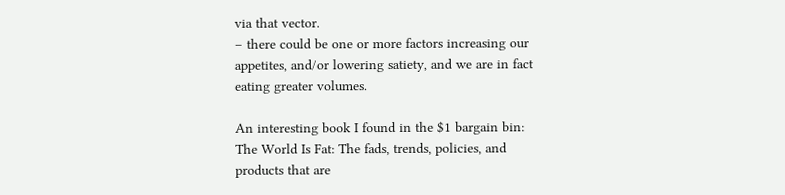via that vector.
– there could be one or more factors increasing our appetites, and/or lowering satiety, and we are in fact eating greater volumes.

An interesting book I found in the $1 bargain bin:
The World Is Fat: The fads, trends, policies, and products that are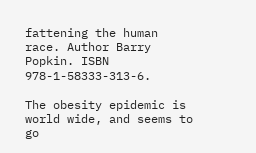fattening the human race. Author Barry Popkin. ISBN 978-1-58333-313-6.

The obesity epidemic is world wide, and seems to go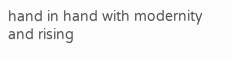hand in hand with modernity and rising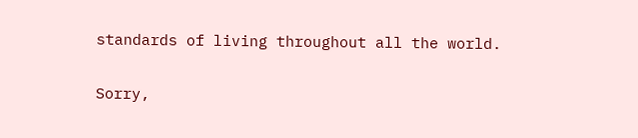standards of living throughout all the world.

Sorry,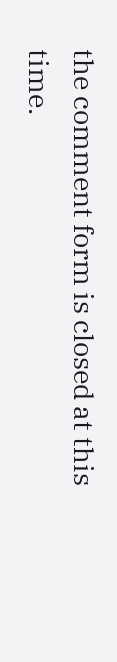the comment form is closed at this time.